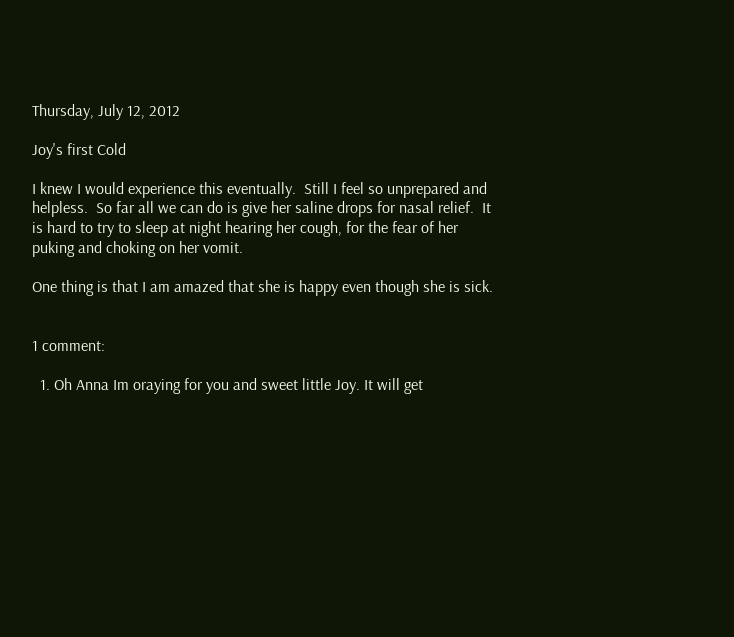Thursday, July 12, 2012

Joy's first Cold

I knew I would experience this eventually.  Still I feel so unprepared and helpless.  So far all we can do is give her saline drops for nasal relief.  It is hard to try to sleep at night hearing her cough, for the fear of her puking and choking on her vomit.

One thing is that I am amazed that she is happy even though she is sick.


1 comment:

  1. Oh Anna Im oraying for you and sweet little Joy. It will get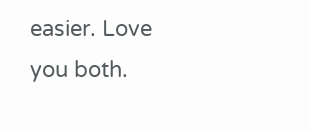easier. Love you both.